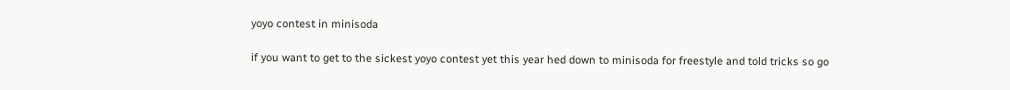yoyo contest in minisoda

if you want to get to the sickest yoyo contest yet this year hed down to minisoda for freestyle and told tricks so go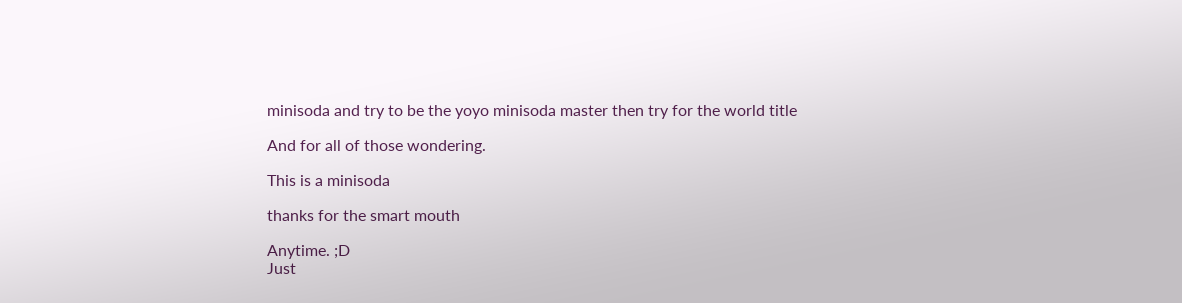minisoda and try to be the yoyo minisoda master then try for the world title

And for all of those wondering.

This is a minisoda

thanks for the smart mouth

Anytime. ;D
Just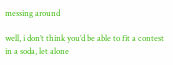messing around

well, i don’t think you’d be able to fit a contest in a soda, let alone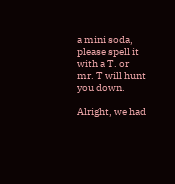a mini soda, please spell it with a T. or mr. T will hunt you down.

Alright, we had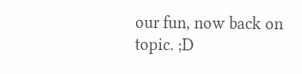our fun, now back on topic. ;D